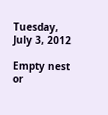Tuesday, July 3, 2012

Empty nest or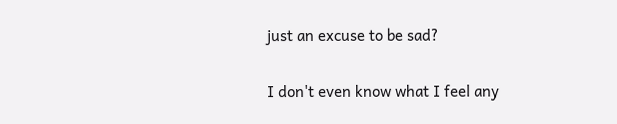just an excuse to be sad?

I don't even know what I feel any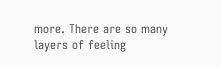more. There are so many layers of feeling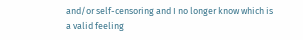and/or self-censoring and I no longer know which is a valid feeling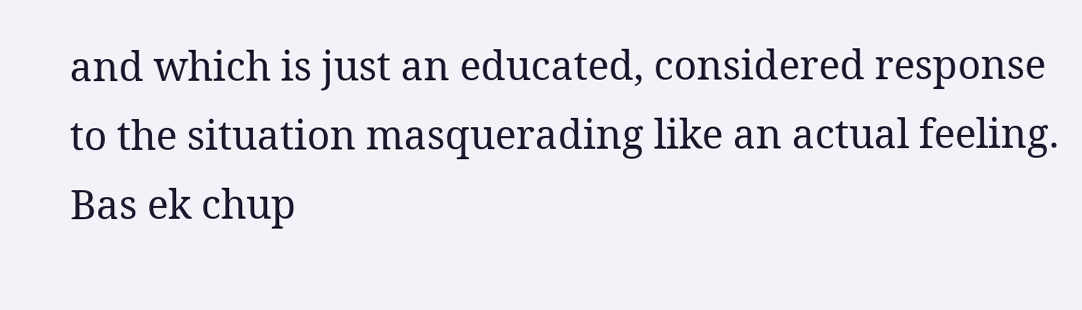and which is just an educated, considered response to the situation masquerading like an actual feeling.
Bas ek chup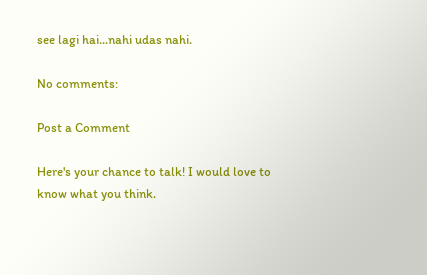see lagi hai...nahi udas nahi.

No comments:

Post a Comment

Here's your chance to talk! I would love to know what you think.